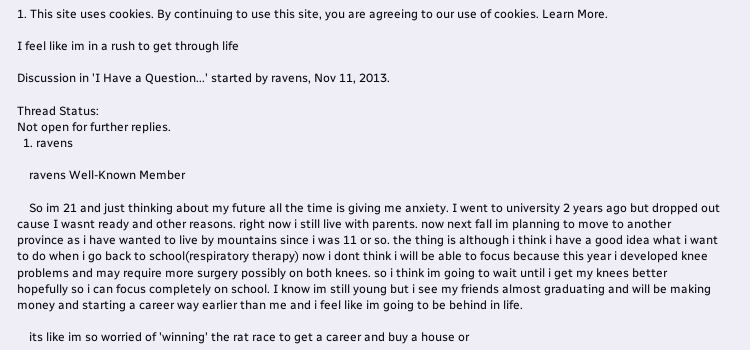1. This site uses cookies. By continuing to use this site, you are agreeing to our use of cookies. Learn More.

I feel like im in a rush to get through life

Discussion in 'I Have a Question...' started by ravens, Nov 11, 2013.

Thread Status:
Not open for further replies.
  1. ravens

    ravens Well-Known Member

    So im 21 and just thinking about my future all the time is giving me anxiety. I went to university 2 years ago but dropped out cause I wasnt ready and other reasons. right now i still live with parents. now next fall im planning to move to another province as i have wanted to live by mountains since i was 11 or so. the thing is although i think i have a good idea what i want to do when i go back to school(respiratory therapy) now i dont think i will be able to focus because this year i developed knee problems and may require more surgery possibly on both knees. so i think im going to wait until i get my knees better hopefully so i can focus completely on school. I know im still young but i see my friends almost graduating and will be making money and starting a career way earlier than me and i feel like im going to be behind in life.

    its like im so worried of 'winning' the rat race to get a career and buy a house or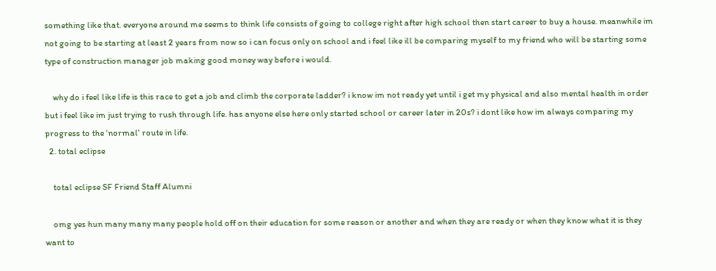something like that. everyone around me seems to think life consists of going to college right after high school then start career to buy a house. meanwhile im not going to be starting at least 2 years from now so i can focus only on school and i feel like ill be comparing myself to my friend who will be starting some type of construction manager job making good money way before i would.

    why do i feel like life is this race to get a job and climb the corporate ladder? i know im not ready yet until i get my physical and also mental health in order but i feel like im just trying to rush through life. has anyone else here only started school or career later in 20s? i dont like how im always comparing my progress to the 'normal' route in life.
  2. total eclipse

    total eclipse SF Friend Staff Alumni

    omg yes hun many many many people hold off on their education for some reason or another and when they are ready or when they know what it is they want to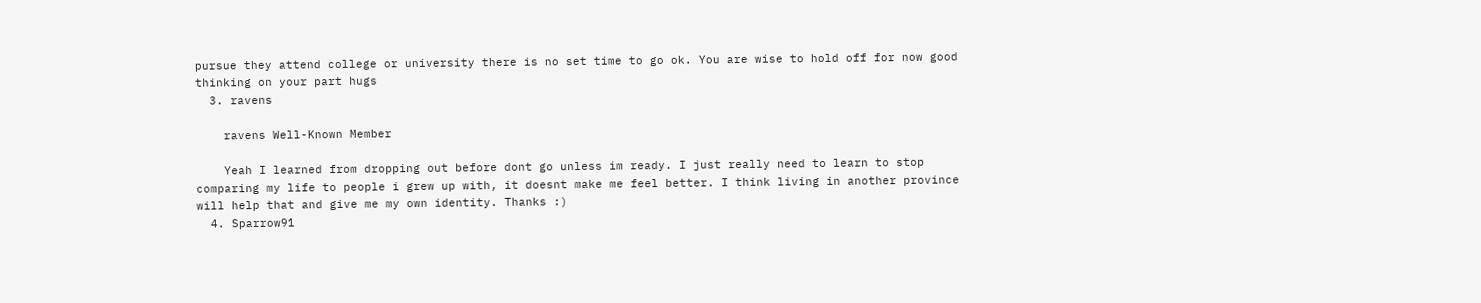pursue they attend college or university there is no set time to go ok. You are wise to hold off for now good thinking on your part hugs
  3. ravens

    ravens Well-Known Member

    Yeah I learned from dropping out before dont go unless im ready. I just really need to learn to stop comparing my life to people i grew up with, it doesnt make me feel better. I think living in another province will help that and give me my own identity. Thanks :)
  4. Sparrow91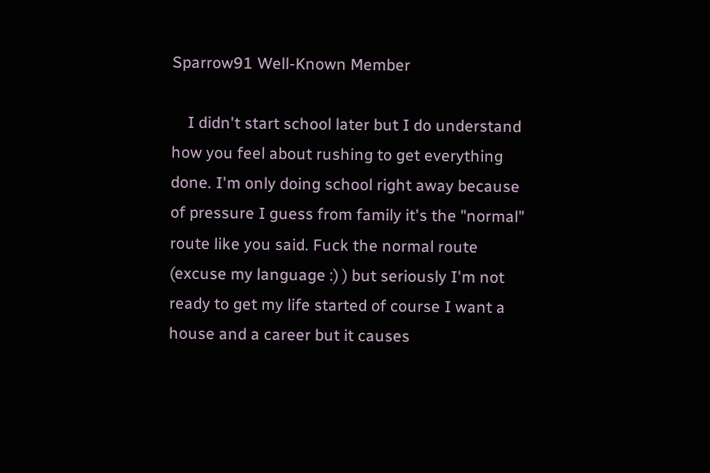Sparrow91 Well-Known Member

    I didn't start school later but I do understand how you feel about rushing to get everything done. I'm only doing school right away because of pressure I guess from family it's the "normal" route like you said. Fuck the normal route (excuse my language :) ) but seriously I'm not ready to get my life started of course I want a house and a career but it causes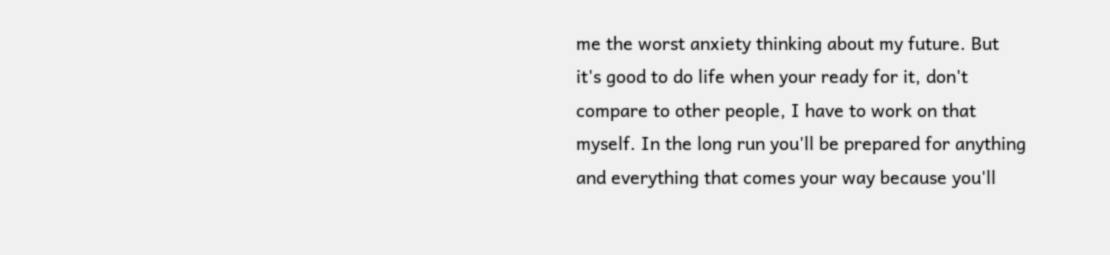me the worst anxiety thinking about my future. But it's good to do life when your ready for it, don't compare to other people, I have to work on that myself. In the long run you'll be prepared for anything and everything that comes your way because you'll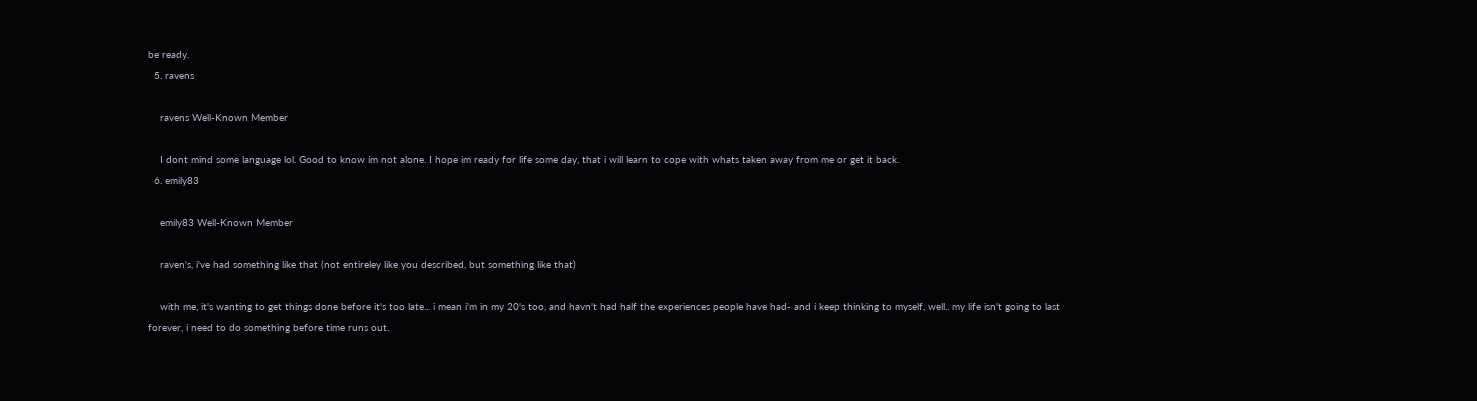be ready.
  5. ravens

    ravens Well-Known Member

    I dont mind some language lol. Good to know im not alone. I hope im ready for life some day, that i will learn to cope with whats taken away from me or get it back.
  6. emily83

    emily83 Well-Known Member

    raven's, i've had something like that (not entireley like you described, but something like that)

    with me, it's wanting to get things done before it's too late... i mean i'm in my 20's too, and havn't had half the experiences people have had- and i keep thinking to myself, well.. my life isn't going to last forever, i need to do something before time runs out.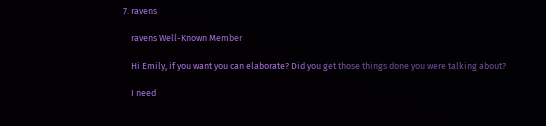7. ravens

    ravens Well-Known Member

    Hi Emily, if you want you can elaborate? Did you get those things done you were talking about?

    I need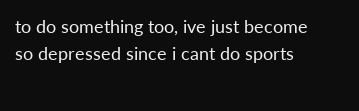to do something too, ive just become so depressed since i cant do sports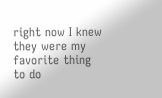right now I knew they were my favorite thing to do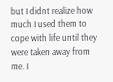but I didnt realize how much I used them to cope with life until they were taken away from me. I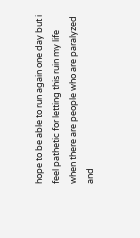hope to be able to run again one day but i feel pathetic for letting this ruin my life when there are people who are paralyzed and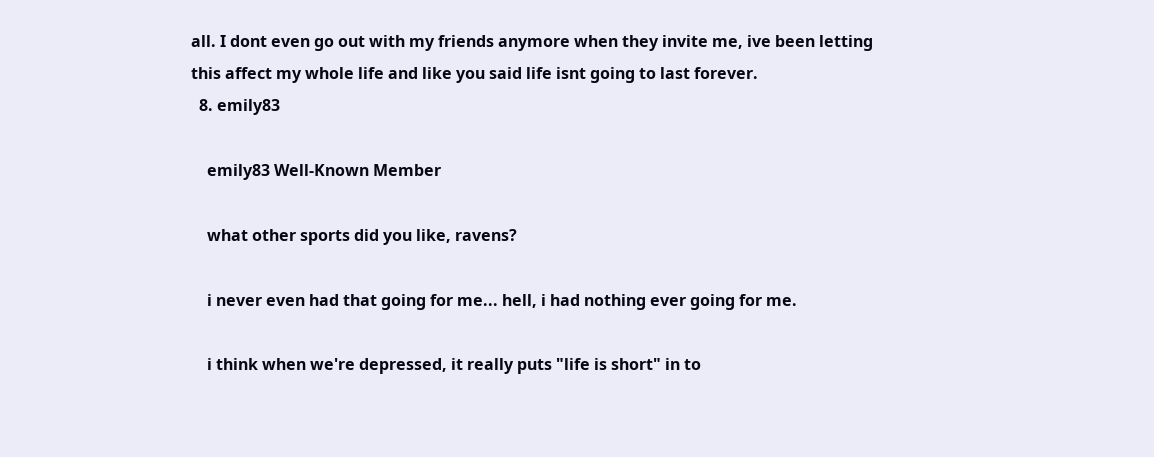all. I dont even go out with my friends anymore when they invite me, ive been letting this affect my whole life and like you said life isnt going to last forever.
  8. emily83

    emily83 Well-Known Member

    what other sports did you like, ravens?

    i never even had that going for me... hell, i had nothing ever going for me.

    i think when we're depressed, it really puts "life is short" in to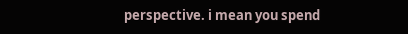perspective. i mean you spend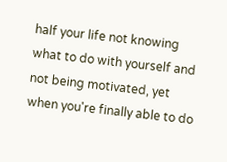half your life not knowing what to do with yourself and not being motivated, yet when you're finally able to do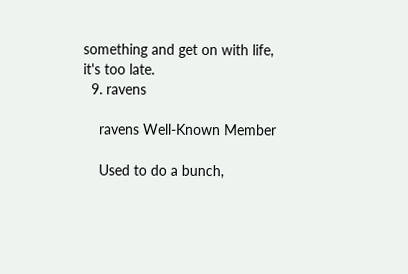something and get on with life, it's too late.
  9. ravens

    ravens Well-Known Member

    Used to do a bunch,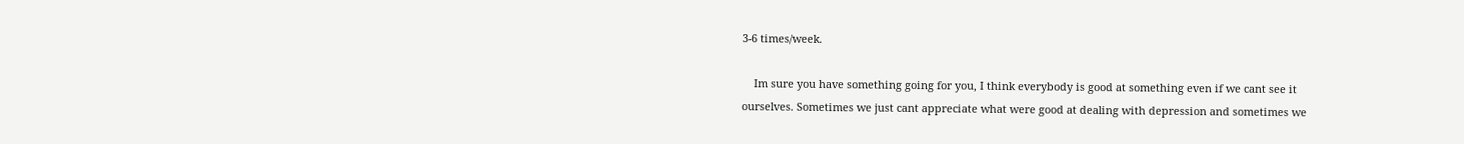3-6 times/week.

    Im sure you have something going for you, I think everybody is good at something even if we cant see it ourselves. Sometimes we just cant appreciate what were good at dealing with depression and sometimes we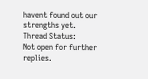havent found out our strengths yet.
Thread Status:
Not open for further replies.